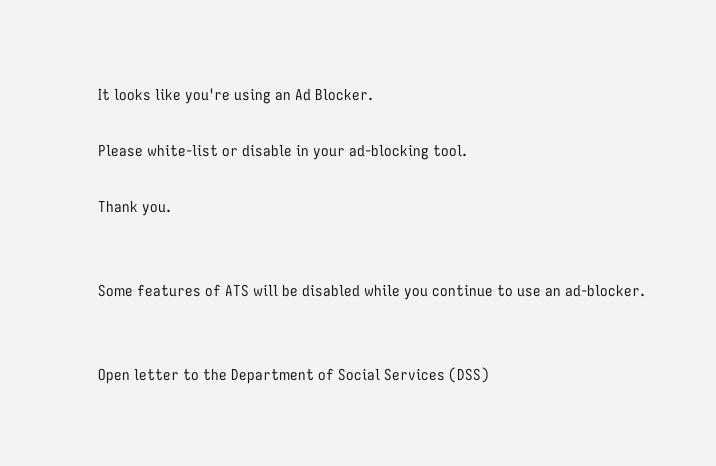It looks like you're using an Ad Blocker.

Please white-list or disable in your ad-blocking tool.

Thank you.


Some features of ATS will be disabled while you continue to use an ad-blocker.


Open letter to the Department of Social Services (DSS)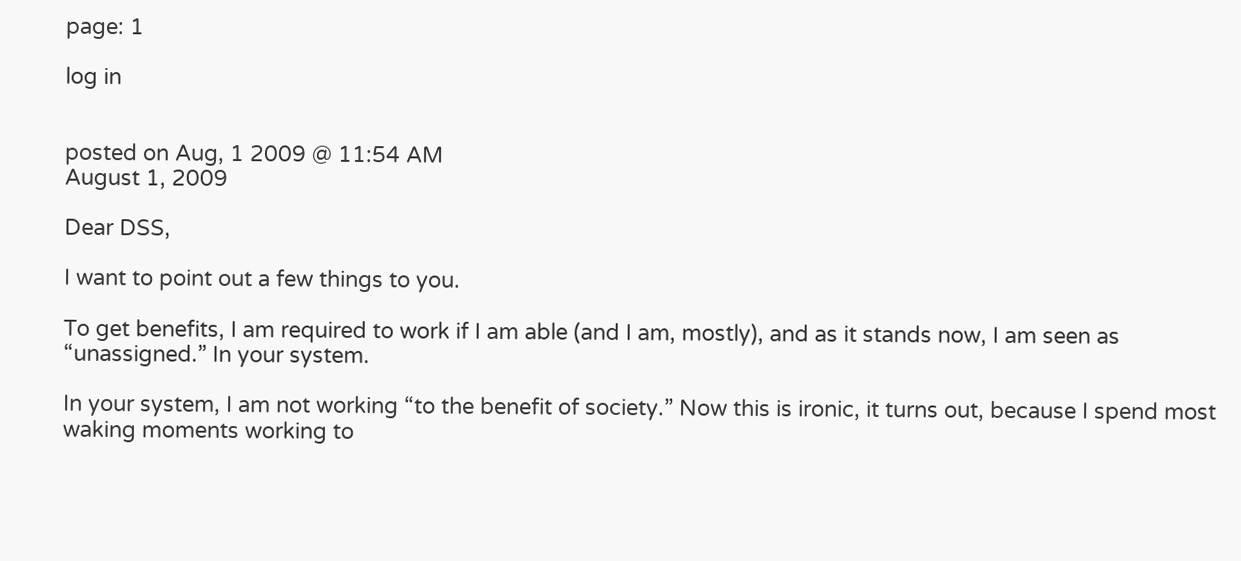page: 1

log in


posted on Aug, 1 2009 @ 11:54 AM
August 1, 2009

Dear DSS,

I want to point out a few things to you.

To get benefits, I am required to work if I am able (and I am, mostly), and as it stands now, I am seen as “unassigned.” In your system.

In your system, I am not working “to the benefit of society.” Now this is ironic, it turns out, because I spend most waking moments working to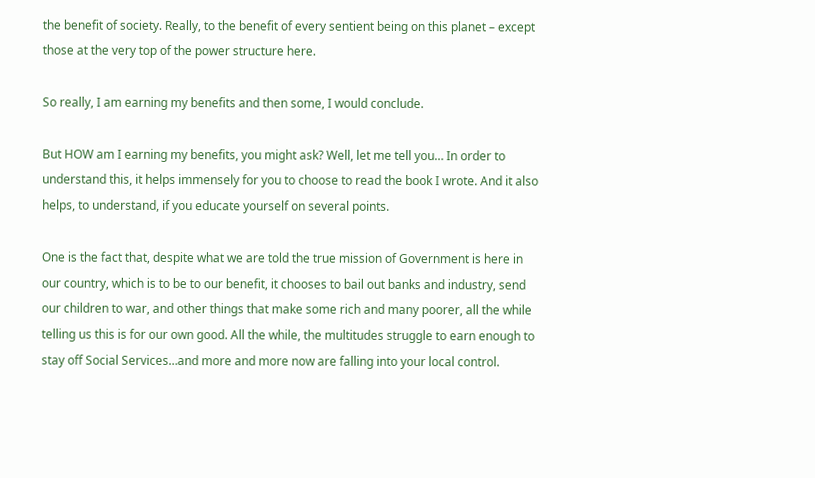the benefit of society. Really, to the benefit of every sentient being on this planet – except those at the very top of the power structure here.

So really, I am earning my benefits and then some, I would conclude.

But HOW am I earning my benefits, you might ask? Well, let me tell you… In order to understand this, it helps immensely for you to choose to read the book I wrote. And it also helps, to understand, if you educate yourself on several points.

One is the fact that, despite what we are told the true mission of Government is here in our country, which is to be to our benefit, it chooses to bail out banks and industry, send our children to war, and other things that make some rich and many poorer, all the while telling us this is for our own good. All the while, the multitudes struggle to earn enough to stay off Social Services…and more and more now are falling into your local control.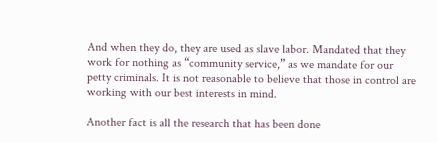And when they do, they are used as slave labor. Mandated that they work for nothing as “community service,” as we mandate for our petty criminals. It is not reasonable to believe that those in control are working with our best interests in mind.

Another fact is all the research that has been done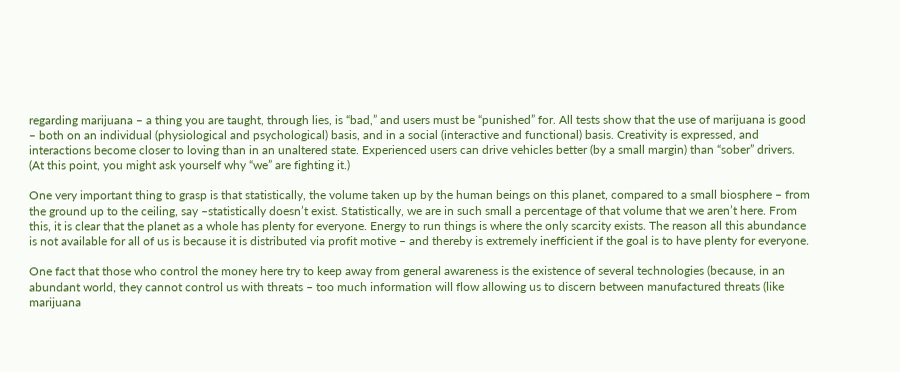regarding marijuana – a thing you are taught, through lies, is “bad,” and users must be “punished” for. All tests show that the use of marijuana is good – both on an individual (physiological and psychological) basis, and in a social (interactive and functional) basis. Creativity is expressed, and interactions become closer to loving than in an unaltered state. Experienced users can drive vehicles better (by a small margin) than “sober” drivers. (At this point, you might ask yourself why “we” are fighting it.)

One very important thing to grasp is that statistically, the volume taken up by the human beings on this planet, compared to a small biosphere – from the ground up to the ceiling, say –statistically doesn’t exist. Statistically, we are in such small a percentage of that volume that we aren’t here. From this, it is clear that the planet as a whole has plenty for everyone. Energy to run things is where the only scarcity exists. The reason all this abundance is not available for all of us is because it is distributed via profit motive – and thereby is extremely inefficient if the goal is to have plenty for everyone.

One fact that those who control the money here try to keep away from general awareness is the existence of several technologies (because, in an abundant world, they cannot control us with threats – too much information will flow allowing us to discern between manufactured threats (like marijuana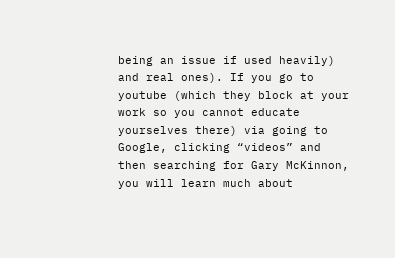being an issue if used heavily) and real ones). If you go to youtube (which they block at your work so you cannot educate yourselves there) via going to Google, clicking “videos” and then searching for Gary McKinnon, you will learn much about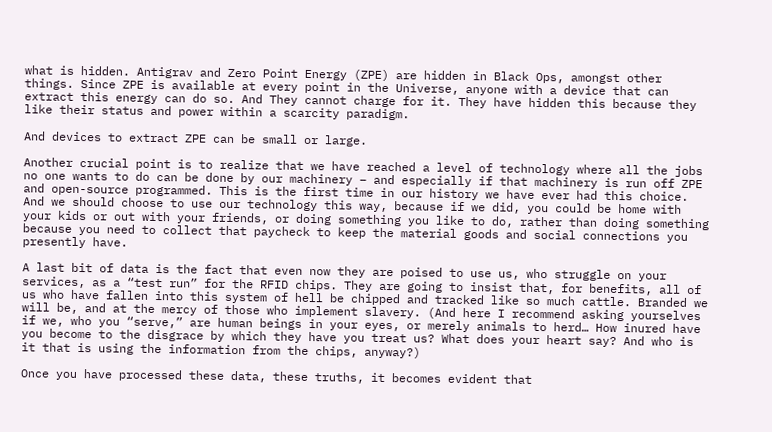what is hidden. Antigrav and Zero Point Energy (ZPE) are hidden in Black Ops, amongst other things. Since ZPE is available at every point in the Universe, anyone with a device that can extract this energy can do so. And They cannot charge for it. They have hidden this because they like their status and power within a scarcity paradigm.

And devices to extract ZPE can be small or large.

Another crucial point is to realize that we have reached a level of technology where all the jobs no one wants to do can be done by our machinery – and especially if that machinery is run off ZPE and open-source programmed. This is the first time in our history we have ever had this choice. And we should choose to use our technology this way, because if we did, you could be home with your kids or out with your friends, or doing something you like to do, rather than doing something because you need to collect that paycheck to keep the material goods and social connections you presently have.

A last bit of data is the fact that even now they are poised to use us, who struggle on your services, as a “test run” for the RFID chips. They are going to insist that, for benefits, all of us who have fallen into this system of hell be chipped and tracked like so much cattle. Branded we will be, and at the mercy of those who implement slavery. (And here I recommend asking yourselves if we, who you “serve,” are human beings in your eyes, or merely animals to herd… How inured have you become to the disgrace by which they have you treat us? What does your heart say? And who is it that is using the information from the chips, anyway?)

Once you have processed these data, these truths, it becomes evident that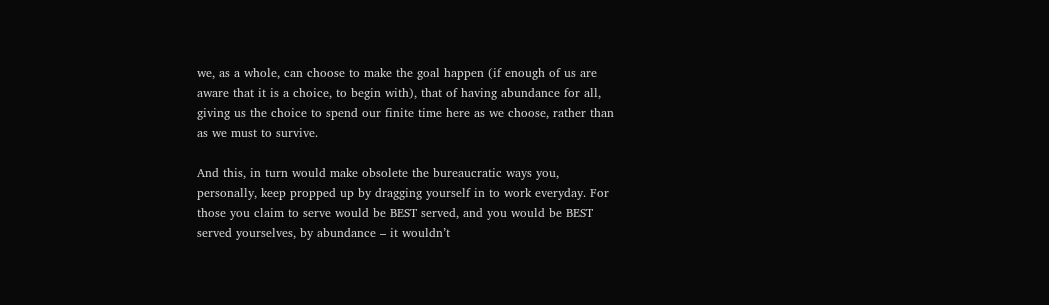we, as a whole, can choose to make the goal happen (if enough of us are aware that it is a choice, to begin with), that of having abundance for all, giving us the choice to spend our finite time here as we choose, rather than as we must to survive.

And this, in turn would make obsolete the bureaucratic ways you, personally, keep propped up by dragging yourself in to work everyday. For those you claim to serve would be BEST served, and you would be BEST served yourselves, by abundance – it wouldn’t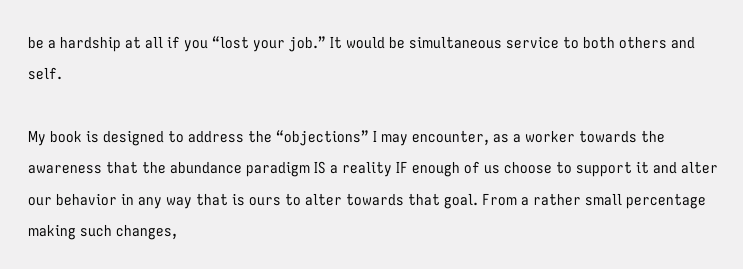be a hardship at all if you “lost your job.” It would be simultaneous service to both others and self.

My book is designed to address the “objections” I may encounter, as a worker towards the awareness that the abundance paradigm IS a reality IF enough of us choose to support it and alter our behavior in any way that is ours to alter towards that goal. From a rather small percentage making such changes,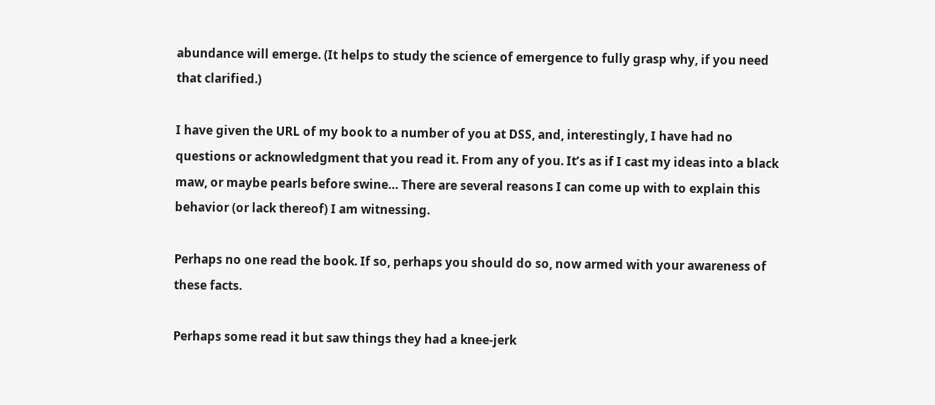abundance will emerge. (It helps to study the science of emergence to fully grasp why, if you need that clarified.)

I have given the URL of my book to a number of you at DSS, and, interestingly, I have had no questions or acknowledgment that you read it. From any of you. It’s as if I cast my ideas into a black maw, or maybe pearls before swine… There are several reasons I can come up with to explain this behavior (or lack thereof) I am witnessing.

Perhaps no one read the book. If so, perhaps you should do so, now armed with your awareness of these facts.

Perhaps some read it but saw things they had a knee-jerk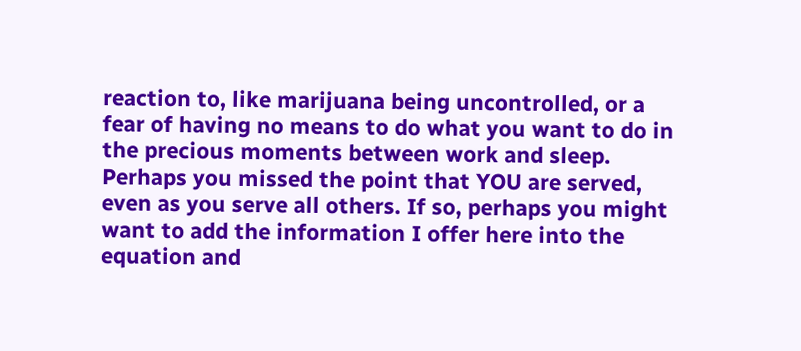reaction to, like marijuana being uncontrolled, or a fear of having no means to do what you want to do in the precious moments between work and sleep. Perhaps you missed the point that YOU are served, even as you serve all others. If so, perhaps you might want to add the information I offer here into the equation and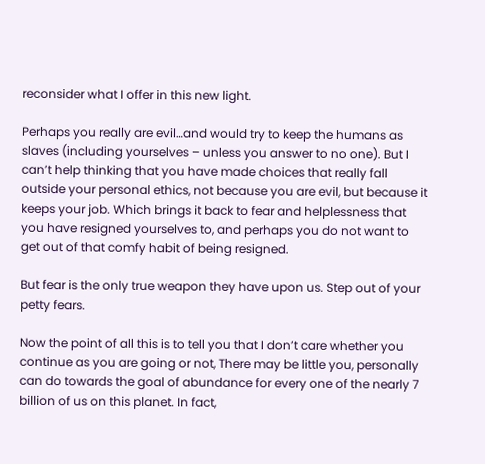reconsider what I offer in this new light.

Perhaps you really are evil…and would try to keep the humans as slaves (including yourselves – unless you answer to no one). But I can’t help thinking that you have made choices that really fall outside your personal ethics, not because you are evil, but because it keeps your job. Which brings it back to fear and helplessness that you have resigned yourselves to, and perhaps you do not want to get out of that comfy habit of being resigned.

But fear is the only true weapon they have upon us. Step out of your petty fears.

Now the point of all this is to tell you that I don’t care whether you continue as you are going or not, There may be little you, personally can do towards the goal of abundance for every one of the nearly 7 billion of us on this planet. In fact,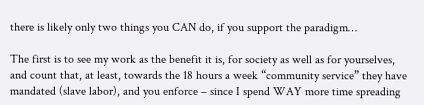there is likely only two things you CAN do, if you support the paradigm…

The first is to see my work as the benefit it is, for society as well as for yourselves, and count that, at least, towards the 18 hours a week “community service” they have mandated (slave labor), and you enforce – since I spend WAY more time spreading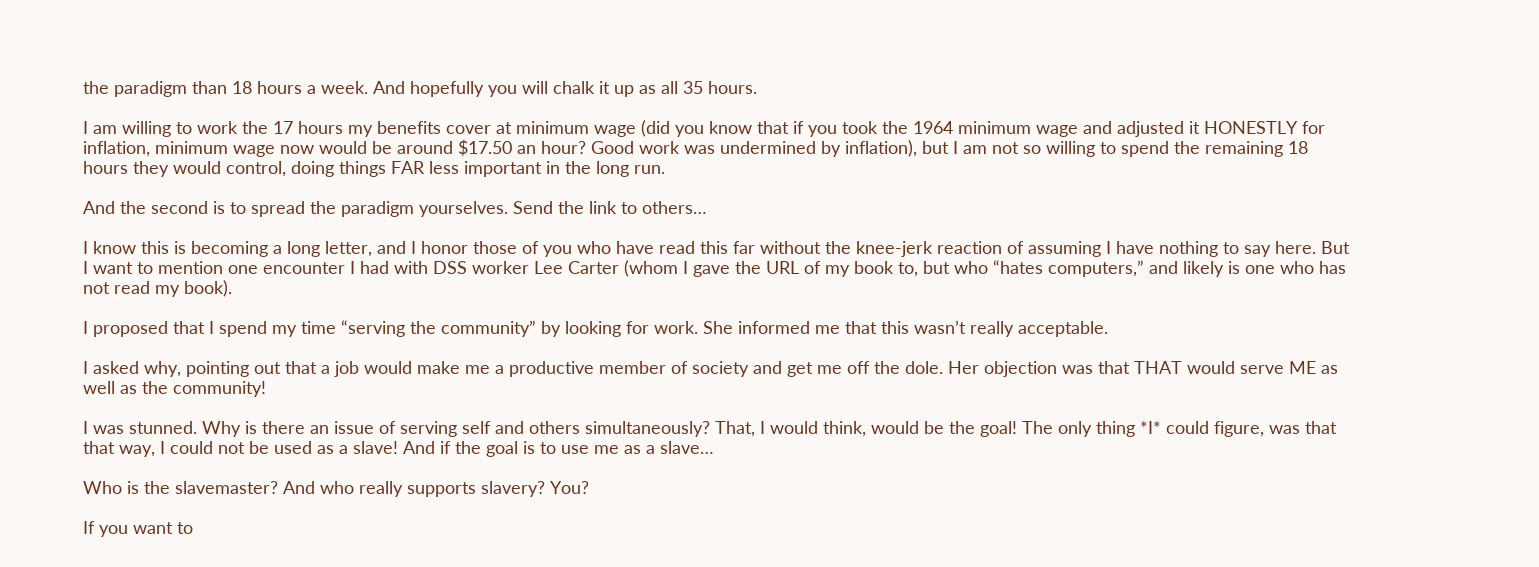the paradigm than 18 hours a week. And hopefully you will chalk it up as all 35 hours.

I am willing to work the 17 hours my benefits cover at minimum wage (did you know that if you took the 1964 minimum wage and adjusted it HONESTLY for inflation, minimum wage now would be around $17.50 an hour? Good work was undermined by inflation), but I am not so willing to spend the remaining 18 hours they would control, doing things FAR less important in the long run.

And the second is to spread the paradigm yourselves. Send the link to others…

I know this is becoming a long letter, and I honor those of you who have read this far without the knee-jerk reaction of assuming I have nothing to say here. But I want to mention one encounter I had with DSS worker Lee Carter (whom I gave the URL of my book to, but who “hates computers,” and likely is one who has not read my book).

I proposed that I spend my time “serving the community” by looking for work. She informed me that this wasn’t really acceptable.

I asked why, pointing out that a job would make me a productive member of society and get me off the dole. Her objection was that THAT would serve ME as well as the community!

I was stunned. Why is there an issue of serving self and others simultaneously? That, I would think, would be the goal! The only thing *I* could figure, was that that way, I could not be used as a slave! And if the goal is to use me as a slave…

Who is the slavemaster? And who really supports slavery? You?

If you want to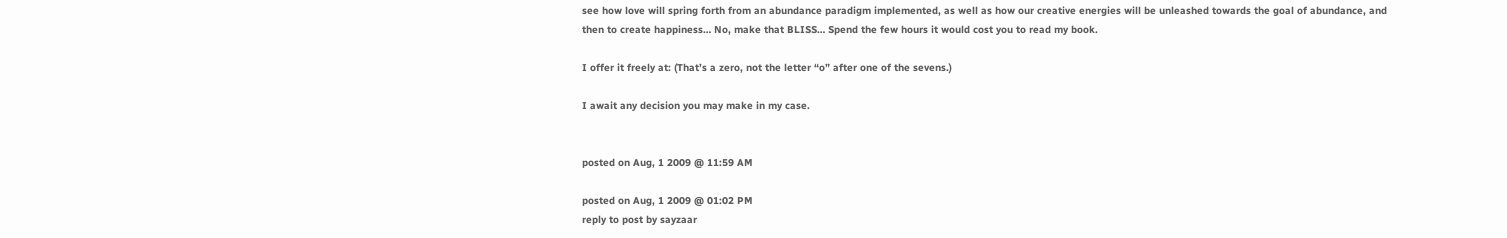see how love will spring forth from an abundance paradigm implemented, as well as how our creative energies will be unleashed towards the goal of abundance, and then to create happiness… No, make that BLISS… Spend the few hours it would cost you to read my book.

I offer it freely at: (That’s a zero, not the letter “o” after one of the sevens.)

I await any decision you may make in my case.


posted on Aug, 1 2009 @ 11:59 AM

posted on Aug, 1 2009 @ 01:02 PM
reply to post by sayzaar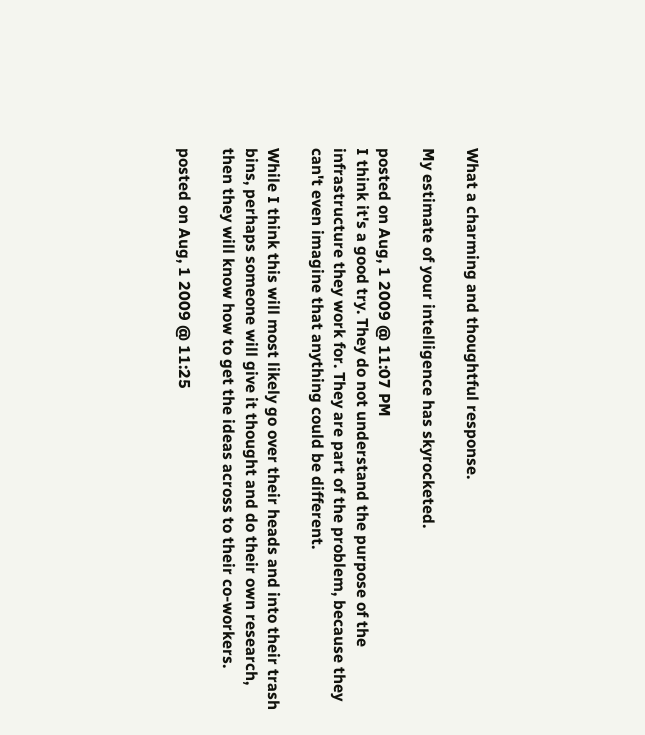What a charming and thoughtful response.

My estimate of your intelligence has skyrocketed.

posted on Aug, 1 2009 @ 11:07 PM
I think it's a good try. They do not understand the purpose of the infrastructure they work for. They are part of the problem, because they can't even imagine that anything could be different.

While I think this will most likely go over their heads and into their trash bins, perhaps someone will give it thought and do their own research, then they will know how to get the ideas across to their co-workers.

posted on Aug, 1 2009 @ 11:25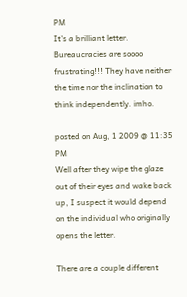PM
It's a brilliant letter. Bureaucracies are soooo frustrating!!! They have neither the time nor the inclination to think independently. imho.

posted on Aug, 1 2009 @ 11:35 PM
Well after they wipe the glaze out of their eyes and wake back up, I suspect it would depend on the individual who originally opens the letter.

There are a couple different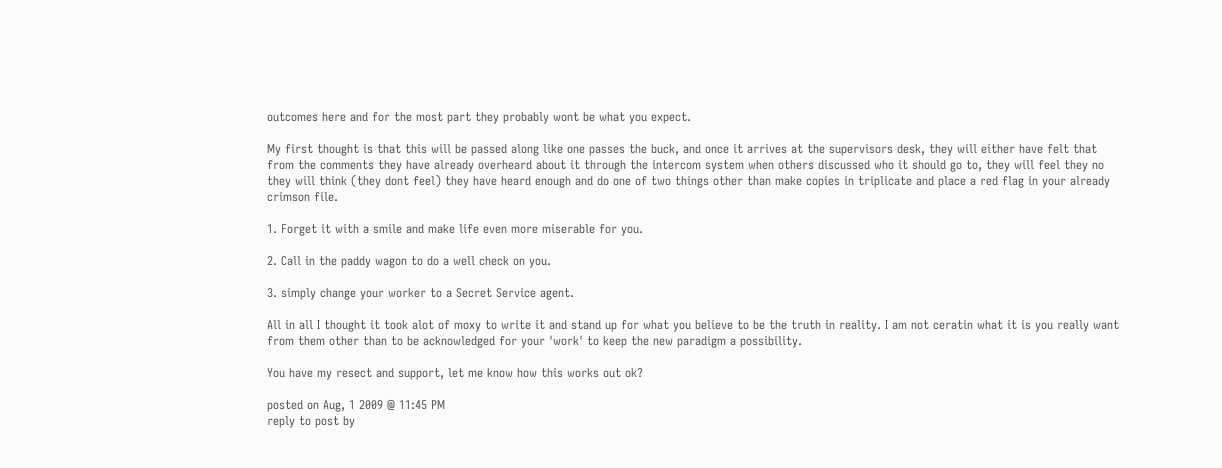outcomes here and for the most part they probably wont be what you expect.

My first thought is that this will be passed along like one passes the buck, and once it arrives at the supervisors desk, they will either have felt that from the comments they have already overheard about it through the intercom system when others discussed who it should go to, they will feel they no they will think (they dont feel) they have heard enough and do one of two things other than make copies in triplicate and place a red flag in your already crimson file.

1. Forget it with a smile and make life even more miserable for you.

2. Call in the paddy wagon to do a well check on you.

3. simply change your worker to a Secret Service agent.

All in all I thought it took alot of moxy to write it and stand up for what you believe to be the truth in reality. I am not ceratin what it is you really want from them other than to be acknowledged for your 'work' to keep the new paradigm a possibility.

You have my resect and support, let me know how this works out ok?

posted on Aug, 1 2009 @ 11:45 PM
reply to post by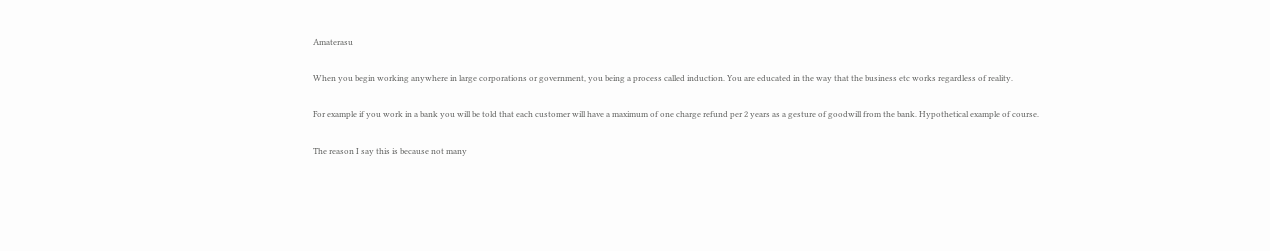Amaterasu

When you begin working anywhere in large corporations or government, you being a process called induction. You are educated in the way that the business etc works regardless of reality.

For example if you work in a bank you will be told that each customer will have a maximum of one charge refund per 2 years as a gesture of goodwill from the bank. Hypothetical example of course.

The reason I say this is because not many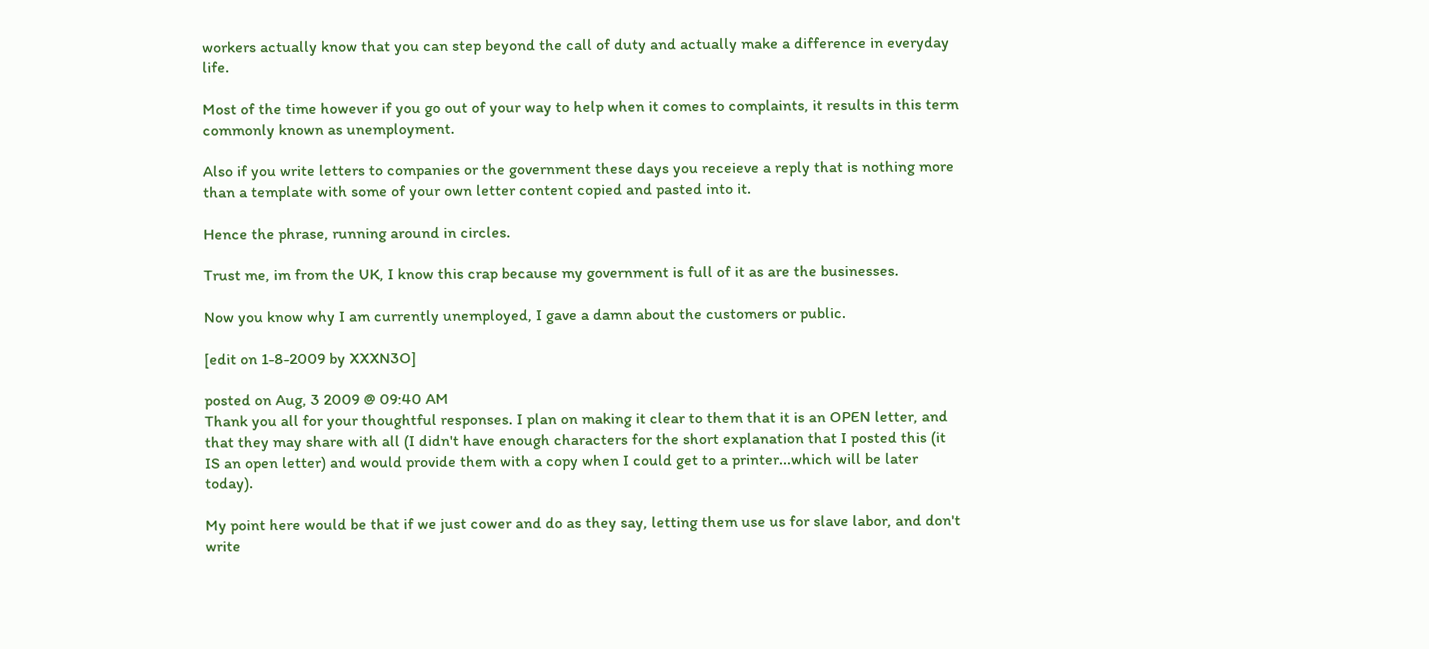workers actually know that you can step beyond the call of duty and actually make a difference in everyday life.

Most of the time however if you go out of your way to help when it comes to complaints, it results in this term commonly known as unemployment.

Also if you write letters to companies or the government these days you receieve a reply that is nothing more than a template with some of your own letter content copied and pasted into it.

Hence the phrase, running around in circles.

Trust me, im from the UK, I know this crap because my government is full of it as are the businesses.

Now you know why I am currently unemployed, I gave a damn about the customers or public.

[edit on 1-8-2009 by XXXN3O]

posted on Aug, 3 2009 @ 09:40 AM
Thank you all for your thoughtful responses. I plan on making it clear to them that it is an OPEN letter, and that they may share with all (I didn't have enough characters for the short explanation that I posted this (it IS an open letter) and would provide them with a copy when I could get to a printer...which will be later today).

My point here would be that if we just cower and do as they say, letting them use us for slave labor, and don't write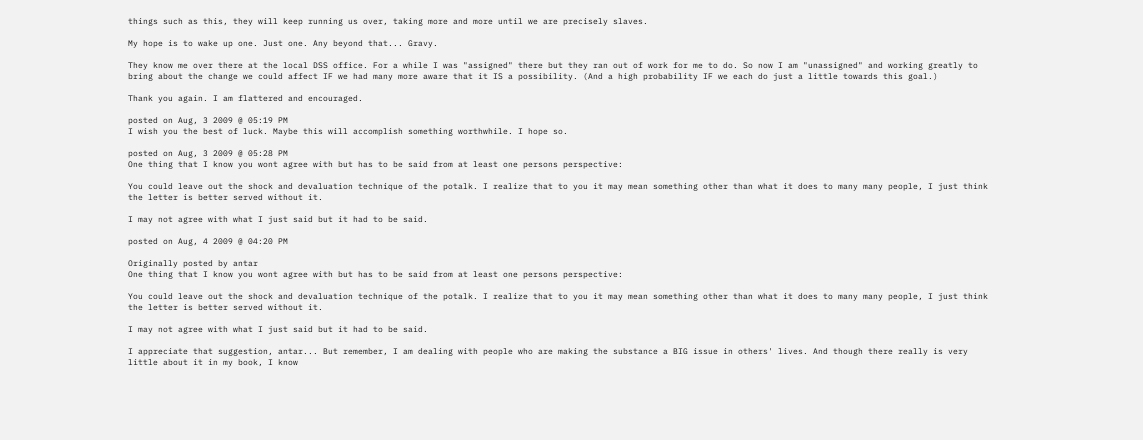things such as this, they will keep running us over, taking more and more until we are precisely slaves.

My hope is to wake up one. Just one. Any beyond that... Gravy.

They know me over there at the local DSS office. For a while I was "assigned" there but they ran out of work for me to do. So now I am "unassigned" and working greatly to bring about the change we could affect IF we had many more aware that it IS a possibility. (And a high probability IF we each do just a little towards this goal.)

Thank you again. I am flattered and encouraged.

posted on Aug, 3 2009 @ 05:19 PM
I wish you the best of luck. Maybe this will accomplish something worthwhile. I hope so.

posted on Aug, 3 2009 @ 05:28 PM
One thing that I know you wont agree with but has to be said from at least one persons perspective:

You could leave out the shock and devaluation technique of the potalk. I realize that to you it may mean something other than what it does to many many people, I just think the letter is better served without it.

I may not agree with what I just said but it had to be said.

posted on Aug, 4 2009 @ 04:20 PM

Originally posted by antar
One thing that I know you wont agree with but has to be said from at least one persons perspective:

You could leave out the shock and devaluation technique of the potalk. I realize that to you it may mean something other than what it does to many many people, I just think the letter is better served without it.

I may not agree with what I just said but it had to be said.

I appreciate that suggestion, antar... But remember, I am dealing with people who are making the substance a BIG issue in others' lives. And though there really is very little about it in my book, I know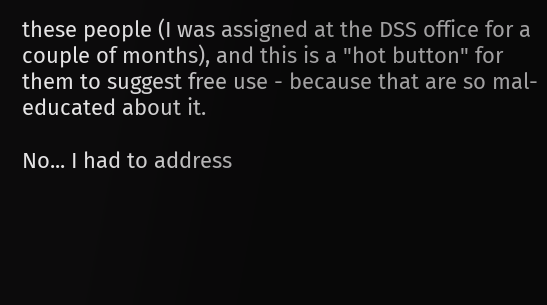these people (I was assigned at the DSS office for a couple of months), and this is a "hot button" for them to suggest free use - because that are so mal-educated about it.

No... I had to address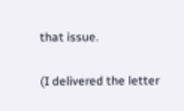that issue.

(I delivered the letter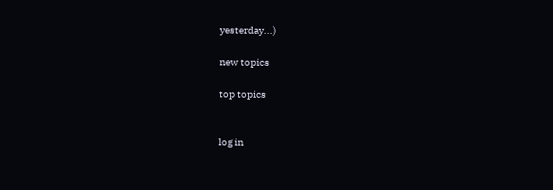yesterday...)

new topics

top topics


log in